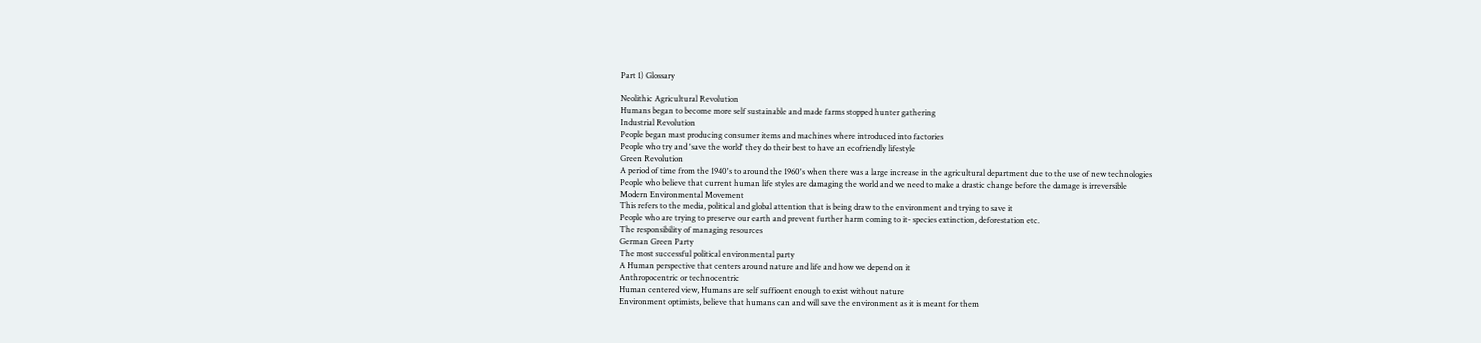Part 1) Glossary

Neolithic Agricultural Revolution
Humans began to become more self sustainable and made farms stopped hunter gathering
Industrial Revolution
People began mast producing consumer items and machines where introduced into factories
People who try and 'save the world' they do their best to have an ecofriendly lifestyle
Green Revolution
A period of time from the 1940's to around the 1960's when there was a large increase in the agricultural department due to the use of new technologies
People who believe that current human life styles are damaging the world and we need to make a drastic change before the damage is irreversible
Modern Environmental Movement
This refers to the media, political and global attention that is being draw to the environment and trying to save it
People who are trying to preserve our earth and prevent further harm coming to it- species extinction, deforestation etc.
The responsibility of managing resources
German Green Party
The most successful political environmental party
A Human perspective that centers around nature and life and how we depend on it
Anthropocentric or technocentric
Human centered view, Humans are self suffioent enough to exist without nature
Environment optimists, believe that humans can and will save the environment as it is meant for them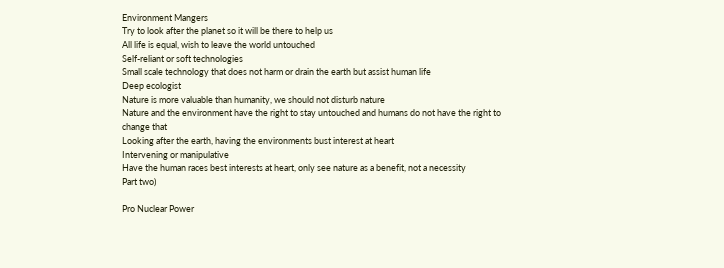Environment Mangers
Try to look after the planet so it will be there to help us
All life is equal, wish to leave the world untouched
Self-reliant or soft technologies
Small scale technology that does not harm or drain the earth but assist human life
Deep ecologist
Nature is more valuable than humanity, we should not disturb nature
Nature and the environment have the right to stay untouched and humans do not have the right to change that
Looking after the earth, having the environments bust interest at heart
Intervening or manipulative
Have the human races best interests at heart, only see nature as a benefit, not a necessity
Part two)

Pro Nuclear Power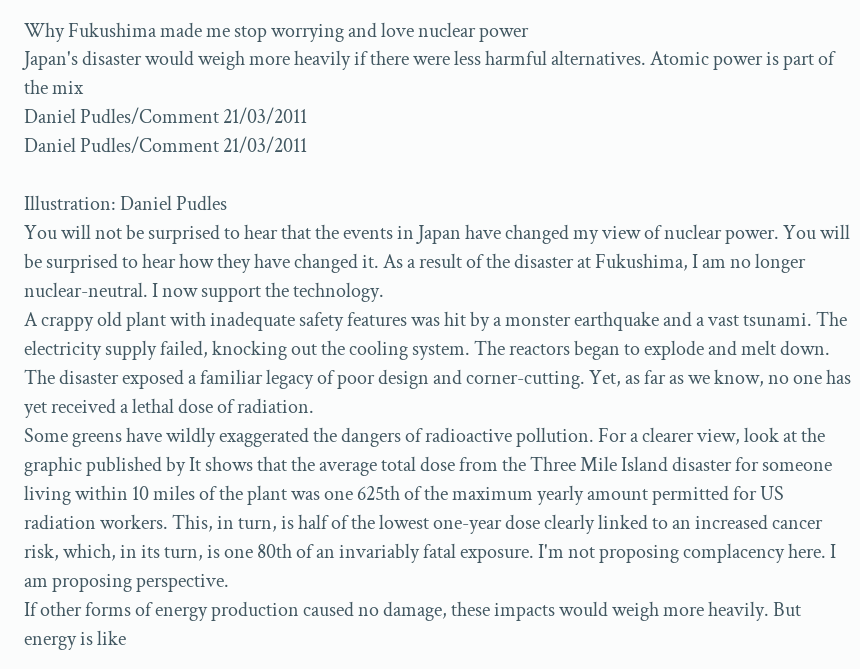Why Fukushima made me stop worrying and love nuclear power
Japan's disaster would weigh more heavily if there were less harmful alternatives. Atomic power is part of the mix
Daniel Pudles/Comment 21/03/2011
Daniel Pudles/Comment 21/03/2011

Illustration: Daniel Pudles
You will not be surprised to hear that the events in Japan have changed my view of nuclear power. You will be surprised to hear how they have changed it. As a result of the disaster at Fukushima, I am no longer nuclear-neutral. I now support the technology.
A crappy old plant with inadequate safety features was hit by a monster earthquake and a vast tsunami. The electricity supply failed, knocking out the cooling system. The reactors began to explode and melt down. The disaster exposed a familiar legacy of poor design and corner-cutting. Yet, as far as we know, no one has yet received a lethal dose of radiation.
Some greens have wildly exaggerated the dangers of radioactive pollution. For a clearer view, look at the graphic published by It shows that the average total dose from the Three Mile Island disaster for someone living within 10 miles of the plant was one 625th of the maximum yearly amount permitted for US radiation workers. This, in turn, is half of the lowest one-year dose clearly linked to an increased cancer risk, which, in its turn, is one 80th of an invariably fatal exposure. I'm not proposing complacency here. I am proposing perspective.
If other forms of energy production caused no damage, these impacts would weigh more heavily. But energy is like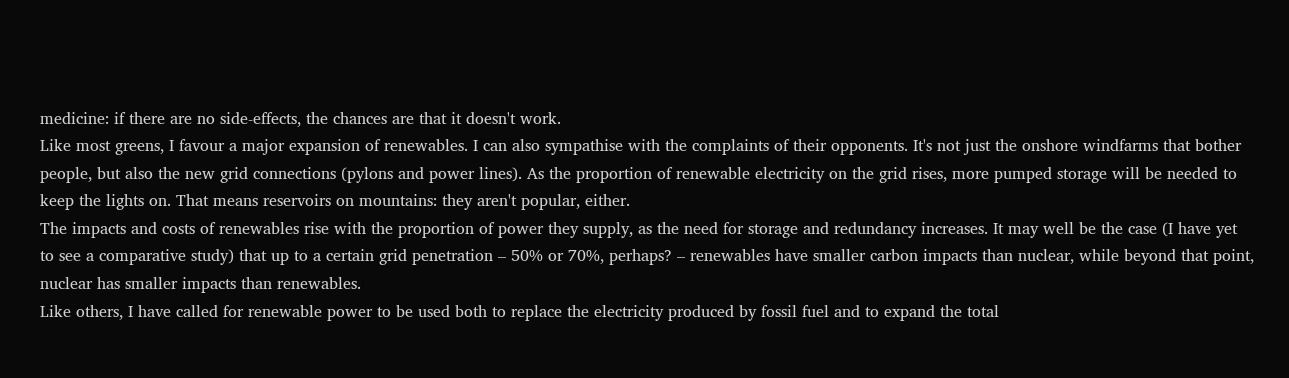medicine: if there are no side-effects, the chances are that it doesn't work.
Like most greens, I favour a major expansion of renewables. I can also sympathise with the complaints of their opponents. It's not just the onshore windfarms that bother people, but also the new grid connections (pylons and power lines). As the proportion of renewable electricity on the grid rises, more pumped storage will be needed to keep the lights on. That means reservoirs on mountains: they aren't popular, either.
The impacts and costs of renewables rise with the proportion of power they supply, as the need for storage and redundancy increases. It may well be the case (I have yet to see a comparative study) that up to a certain grid penetration – 50% or 70%, perhaps? – renewables have smaller carbon impacts than nuclear, while beyond that point, nuclear has smaller impacts than renewables.
Like others, I have called for renewable power to be used both to replace the electricity produced by fossil fuel and to expand the total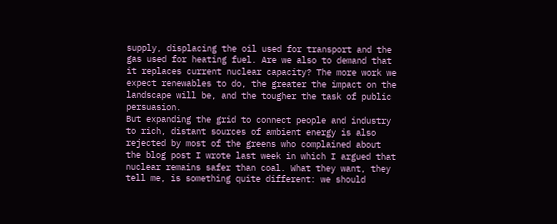supply, displacing the oil used for transport and the gas used for heating fuel. Are we also to demand that it replaces current nuclear capacity? The more work we expect renewables to do, the greater the impact on the landscape will be, and the tougher the task of public persuasion.
But expanding the grid to connect people and industry to rich, distant sources of ambient energy is also rejected by most of the greens who complained about the blog post I wrote last week in which I argued that nuclear remains safer than coal. What they want, they tell me, is something quite different: we should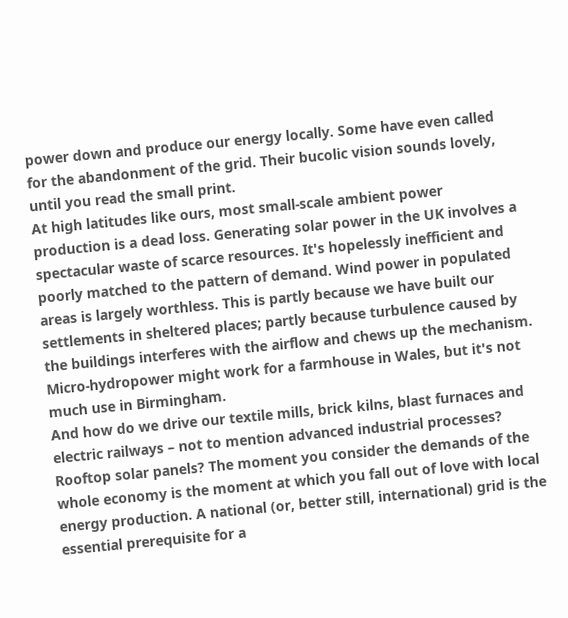power down and produce our energy locally. Some have even called for the abandonment of the grid. Their bucolic vision sounds lovely, until you read the small print.
At high latitudes like ours, most small-scale ambient power production is a dead loss. Generating solar power in the UK involves a spectacular waste of scarce resources. It's hopelessly inefficient and poorly matched to the pattern of demand. Wind power in populated areas is largely worthless. This is partly because we have built our settlements in sheltered places; partly because turbulence caused by the buildings interferes with the airflow and chews up the mechanism. Micro-hydropower might work for a farmhouse in Wales, but it's not much use in Birmingham.
And how do we drive our textile mills, brick kilns, blast furnaces and electric railways – not to mention advanced industrial processes? Rooftop solar panels? The moment you consider the demands of the whole economy is the moment at which you fall out of love with local energy production. A national (or, better still, international) grid is the essential prerequisite for a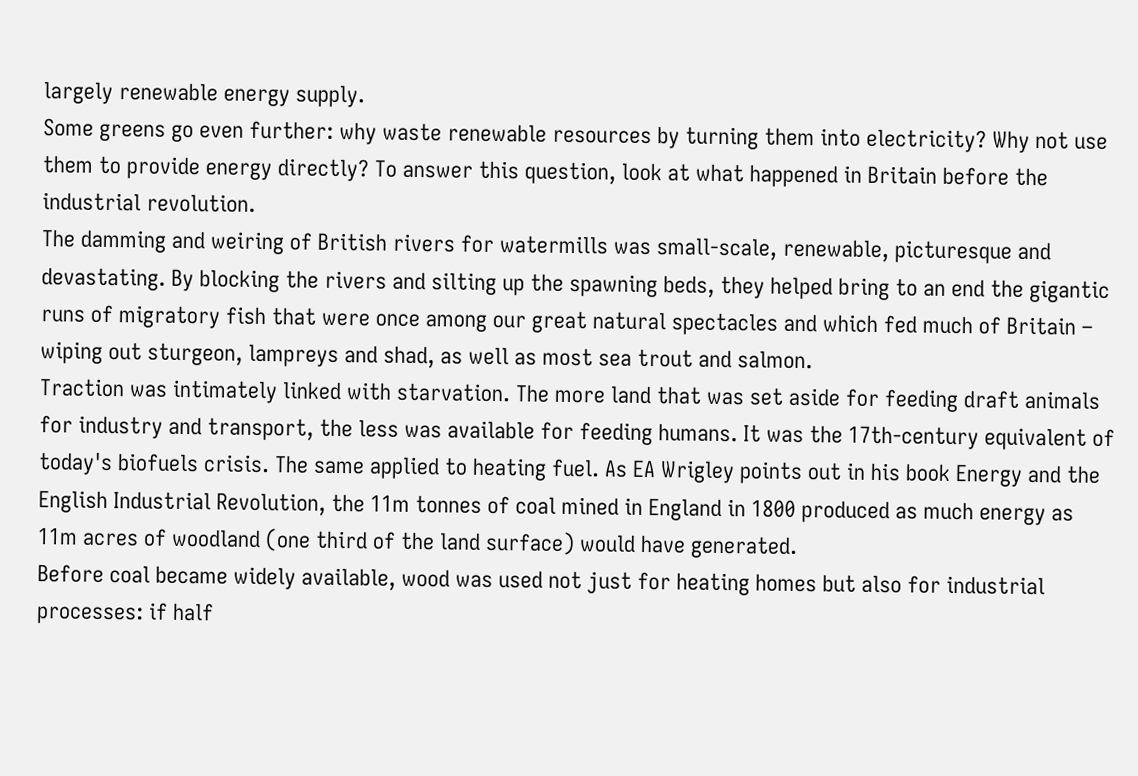largely renewable energy supply.
Some greens go even further: why waste renewable resources by turning them into electricity? Why not use them to provide energy directly? To answer this question, look at what happened in Britain before the industrial revolution.
The damming and weiring of British rivers for watermills was small-scale, renewable, picturesque and devastating. By blocking the rivers and silting up the spawning beds, they helped bring to an end the gigantic runs of migratory fish that were once among our great natural spectacles and which fed much of Britain – wiping out sturgeon, lampreys and shad, as well as most sea trout and salmon.
Traction was intimately linked with starvation. The more land that was set aside for feeding draft animals for industry and transport, the less was available for feeding humans. It was the 17th-century equivalent of today's biofuels crisis. The same applied to heating fuel. As EA Wrigley points out in his book Energy and the English Industrial Revolution, the 11m tonnes of coal mined in England in 1800 produced as much energy as 11m acres of woodland (one third of the land surface) would have generated.
Before coal became widely available, wood was used not just for heating homes but also for industrial processes: if half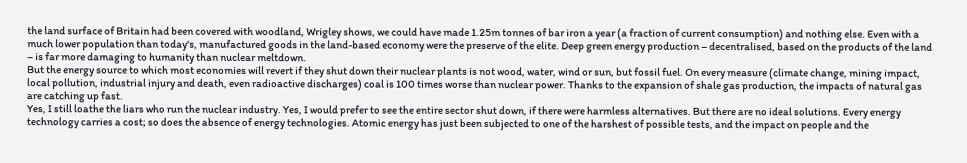the land surface of Britain had been covered with woodland, Wrigley shows, we could have made 1.25m tonnes of bar iron a year (a fraction of current consumption) and nothing else. Even with a much lower population than today's, manufactured goods in the land-based economy were the preserve of the elite. Deep green energy production – decentralised, based on the products of the land – is far more damaging to humanity than nuclear meltdown.
But the energy source to which most economies will revert if they shut down their nuclear plants is not wood, water, wind or sun, but fossil fuel. On every measure (climate change, mining impact, local pollution, industrial injury and death, even radioactive discharges) coal is 100 times worse than nuclear power. Thanks to the expansion of shale gas production, the impacts of natural gas are catching up fast.
Yes, I still loathe the liars who run the nuclear industry. Yes, I would prefer to see the entire sector shut down, if there were harmless alternatives. But there are no ideal solutions. Every energy technology carries a cost; so does the absence of energy technologies. Atomic energy has just been subjected to one of the harshest of possible tests, and the impact on people and the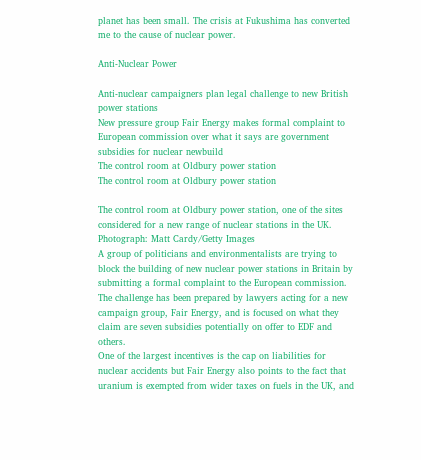planet has been small. The crisis at Fukushima has converted me to the cause of nuclear power.

Anti-Nuclear Power

Anti-nuclear campaigners plan legal challenge to new British power stations
New pressure group Fair Energy makes formal complaint to European commission over what it says are government subsidies for nuclear newbuild
The control room at Oldbury power station
The control room at Oldbury power station

The control room at Oldbury power station, one of the sites considered for a new range of nuclear stations in the UK. Photograph: Matt Cardy/Getty Images
A group of politicians and environmentalists are trying to block the building of new nuclear power stations in Britain by submitting a formal complaint to the European commission.
The challenge has been prepared by lawyers acting for a new campaign group, Fair Energy, and is focused on what they claim are seven subsidies potentially on offer to EDF and others.
One of the largest incentives is the cap on liabilities for nuclear accidents but Fair Energy also points to the fact that uranium is exempted from wider taxes on fuels in the UK, and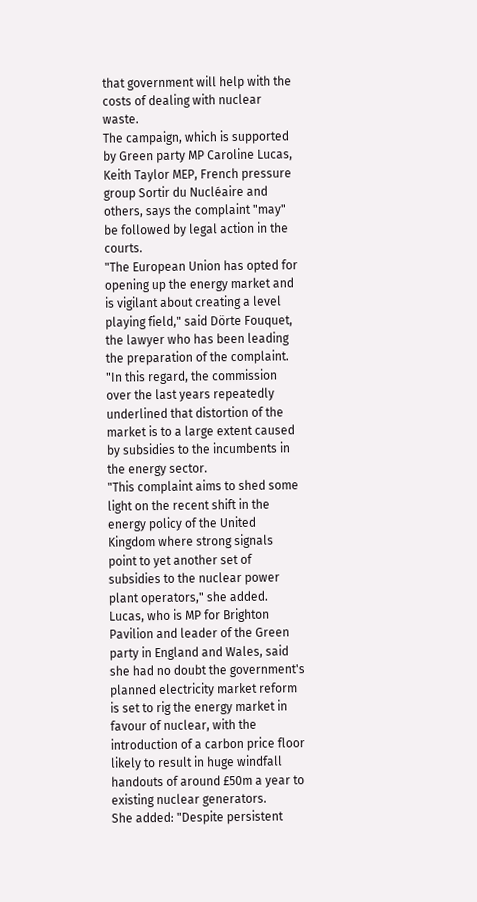that government will help with the costs of dealing with nuclear waste.
The campaign, which is supported by Green party MP Caroline Lucas, Keith Taylor MEP, French pressure group Sortir du Nucléaire and others, says the complaint "may" be followed by legal action in the courts.
"The European Union has opted for opening up the energy market and is vigilant about creating a level playing field," said Dörte Fouquet, the lawyer who has been leading the preparation of the complaint. "In this regard, the commission over the last years repeatedly underlined that distortion of the market is to a large extent caused by subsidies to the incumbents in the energy sector.
"This complaint aims to shed some light on the recent shift in the energy policy of the United Kingdom where strong signals point to yet another set of subsidies to the nuclear power plant operators," she added.
Lucas, who is MP for Brighton Pavilion and leader of the Green party in England and Wales, said she had no doubt the government's planned electricity market reform is set to rig the energy market in favour of nuclear, with the introduction of a carbon price floor likely to result in huge windfall handouts of around £50m a year to existing nuclear generators.
She added: "Despite persistent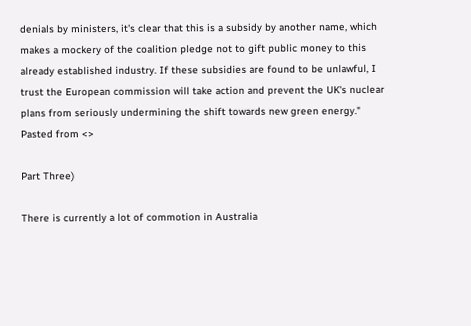denials by ministers, it's clear that this is a subsidy by another name, which makes a mockery of the coalition pledge not to gift public money to this already established industry. If these subsidies are found to be unlawful, I trust the European commission will take action and prevent the UK's nuclear plans from seriously undermining the shift towards new green energy."
Pasted from <>

Part Three)

There is currently a lot of commotion in Australia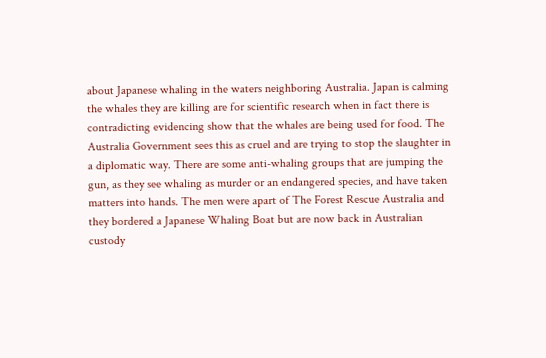about Japanese whaling in the waters neighboring Australia. Japan is calming the whales they are killing are for scientific research when in fact there is contradicting evidencing show that the whales are being used for food. The Australia Government sees this as cruel and are trying to stop the slaughter in a diplomatic way. There are some anti-whaling groups that are jumping the gun, as they see whaling as murder or an endangered species, and have taken matters into hands. The men were apart of The Forest Rescue Australia and they bordered a Japanese Whaling Boat but are now back in Australian custody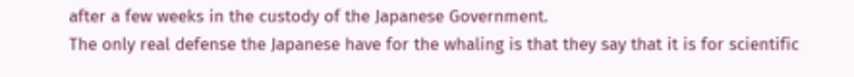after a few weeks in the custody of the Japanese Government.
The only real defense the Japanese have for the whaling is that they say that it is for scientific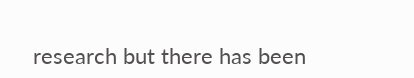research but there has been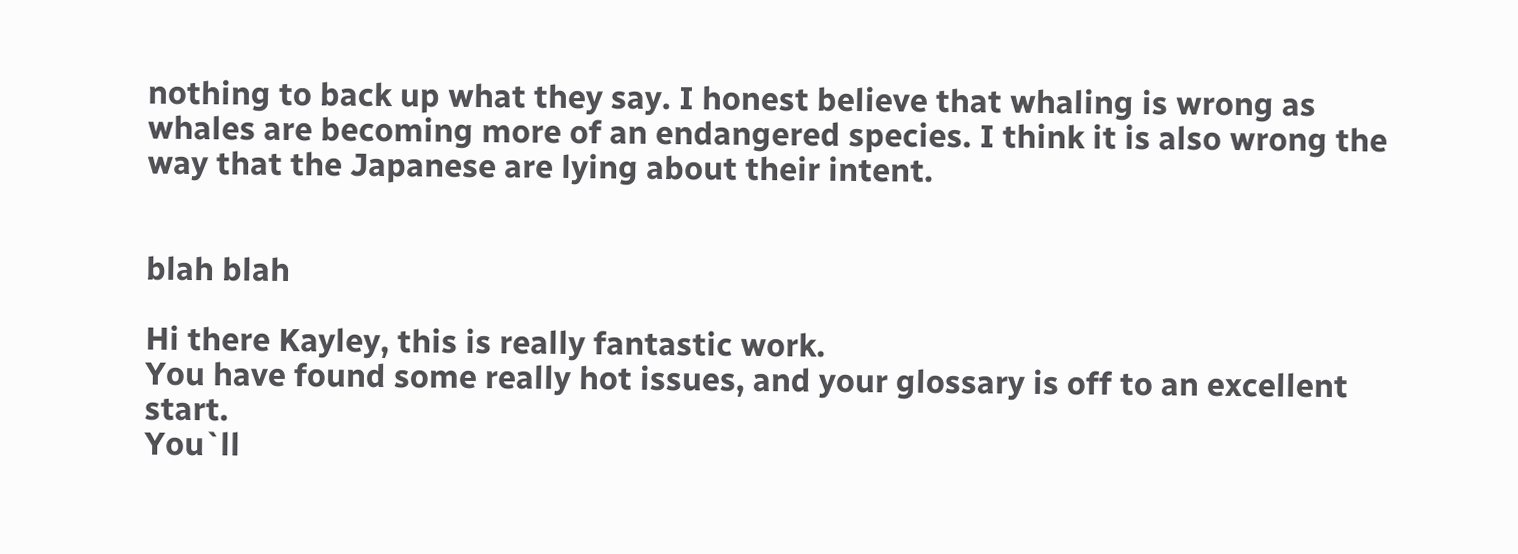nothing to back up what they say. I honest believe that whaling is wrong as whales are becoming more of an endangered species. I think it is also wrong the way that the Japanese are lying about their intent.


blah blah

Hi there Kayley, this is really fantastic work.
You have found some really hot issues, and your glossary is off to an excellent start.
You`ll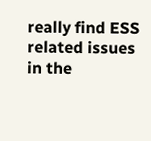really find ESS related issues in the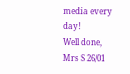media every day!
Well done,
Mrs S 26/01